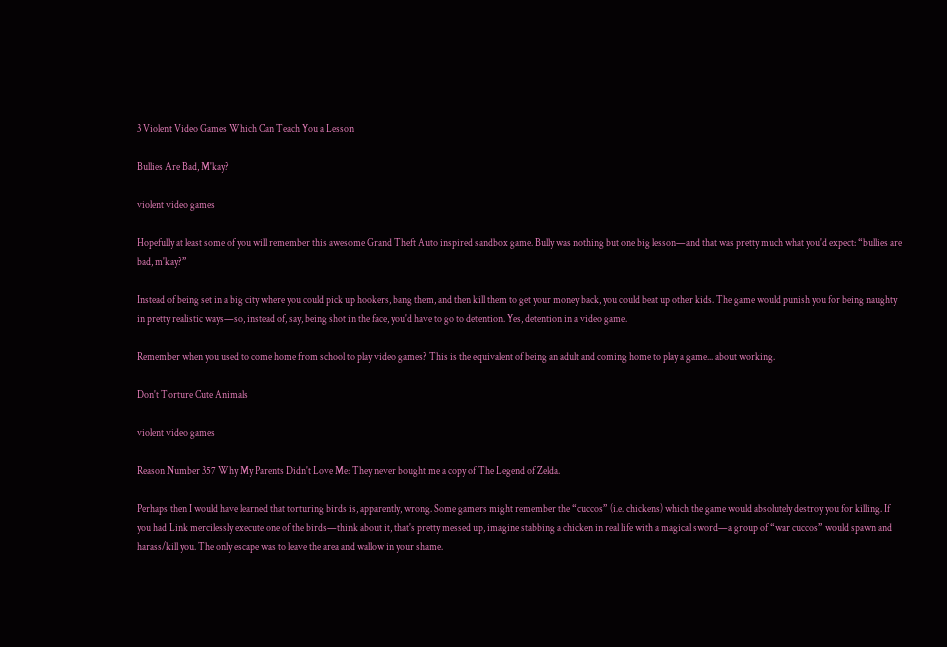3 Violent Video Games Which Can Teach You a Lesson

Bullies Are Bad, M'kay?

violent video games

Hopefully at least some of you will remember this awesome Grand Theft Auto inspired sandbox game. Bully was nothing but one big lesson—and that was pretty much what you'd expect: “bullies are bad, m'kay?”

Instead of being set in a big city where you could pick up hookers, bang them, and then kill them to get your money back, you could beat up other kids. The game would punish you for being naughty in pretty realistic ways—so, instead of, say, being shot in the face, you'd have to go to detention. Yes, detention in a video game.

Remember when you used to come home from school to play video games? This is the equivalent of being an adult and coming home to play a game... about working.

Don't Torture Cute Animals

violent video games

Reason Number 357 Why My Parents Didn't Love Me: They never bought me a copy of The Legend of Zelda.

Perhaps then I would have learned that torturing birds is, apparently, wrong. Some gamers might remember the “cuccos” (i.e. chickens) which the game would absolutely destroy you for killing. If you had Link mercilessly execute one of the birds—think about it, that's pretty messed up, imagine stabbing a chicken in real life with a magical sword—a group of “war cuccos” would spawn and harass/kill you. The only escape was to leave the area and wallow in your shame.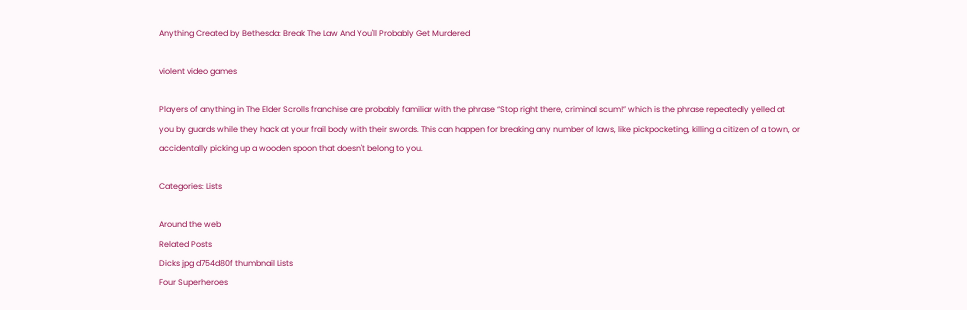Anything Created by Bethesda: Break The Law And You'll Probably Get Murdered

violent video games

Players of anything in The Elder Scrolls franchise are probably familiar with the phrase “Stop right there, criminal scum!” which is the phrase repeatedly yelled at you by guards while they hack at your frail body with their swords. This can happen for breaking any number of laws, like pickpocketing, killing a citizen of a town, or accidentally picking up a wooden spoon that doesn't belong to you.

Categories: Lists

Around the web
Related Posts
Dicks jpg d754d80f thumbnail Lists
Four Superheroes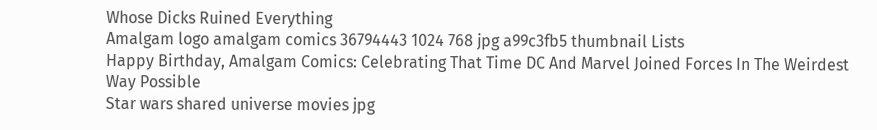Whose Dicks Ruined Everything
Amalgam logo amalgam comics 36794443 1024 768 jpg a99c3fb5 thumbnail Lists
Happy Birthday, Amalgam Comics: Celebrating That Time DC And Marvel Joined Forces In The Weirdest Way Possible
Star wars shared universe movies jpg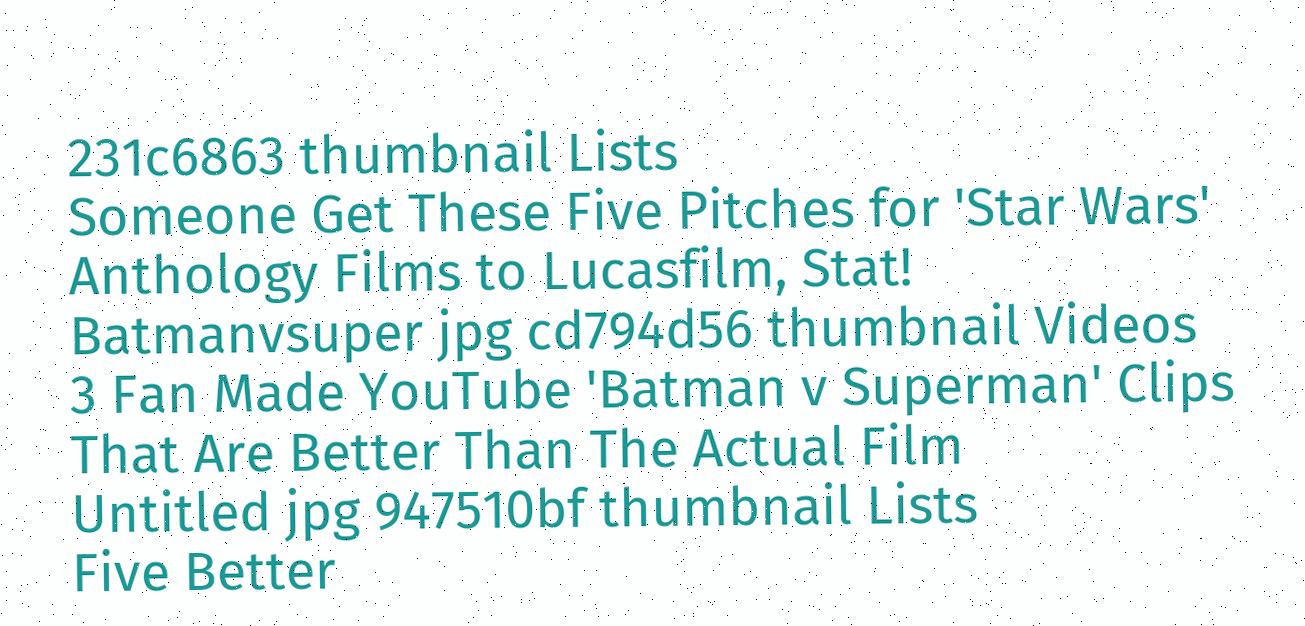231c6863 thumbnail Lists
Someone Get These Five Pitches for 'Star Wars' Anthology Films to Lucasfilm, Stat!
Batmanvsuper jpg cd794d56 thumbnail Videos
3 Fan Made YouTube 'Batman v Superman' Clips That Are Better Than The Actual Film
Untitled jpg 947510bf thumbnail Lists
Five Better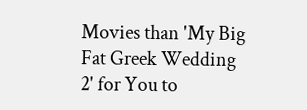Movies than 'My Big Fat Greek Wedding 2' for You to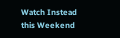Watch Instead this Weekend